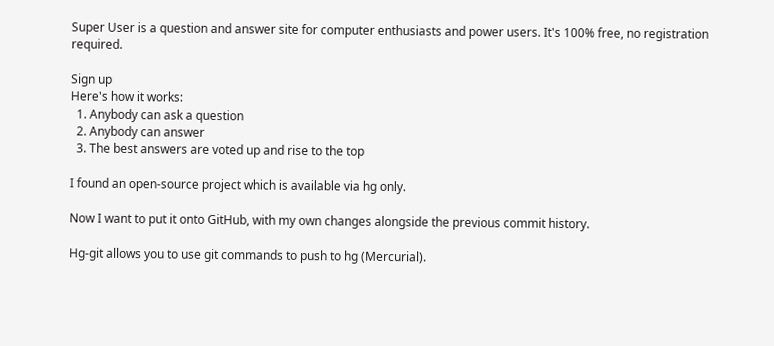Super User is a question and answer site for computer enthusiasts and power users. It's 100% free, no registration required.

Sign up
Here's how it works:
  1. Anybody can ask a question
  2. Anybody can answer
  3. The best answers are voted up and rise to the top

I found an open-source project which is available via hg only.

Now I want to put it onto GitHub, with my own changes alongside the previous commit history.

Hg-git allows you to use git commands to push to hg (Mercurial).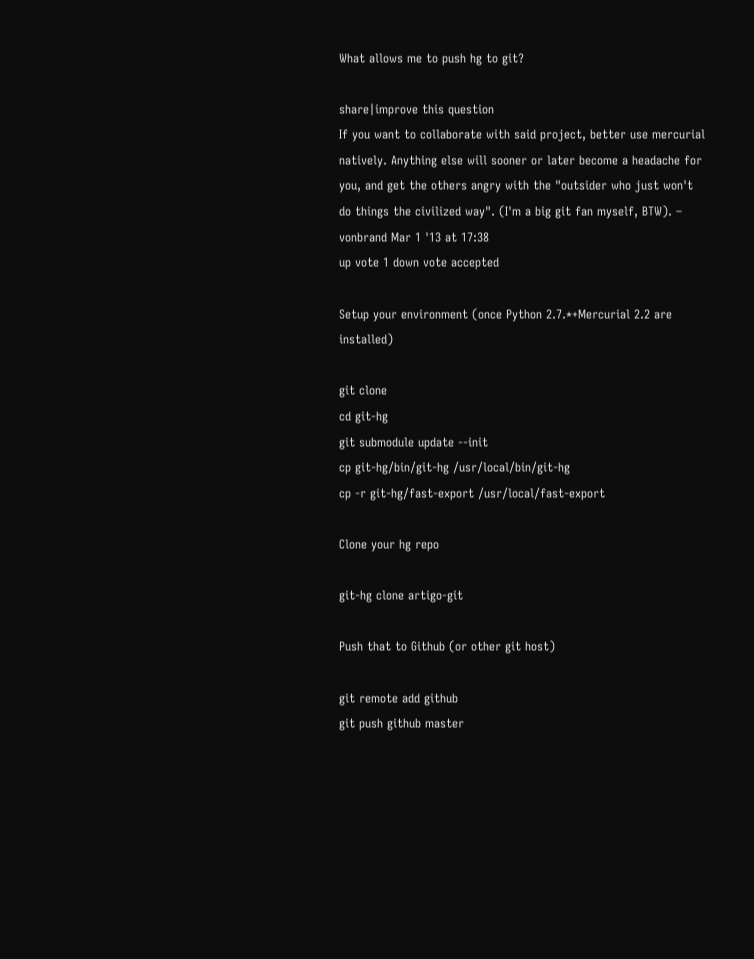What allows me to push hg to git?

share|improve this question
If you want to collaborate with said project, better use mercurial natively. Anything else will sooner or later become a headache for you, and get the others angry with the "outsider who just won't do things the civilized way". (I'm a big git fan myself, BTW). – vonbrand Mar 1 '13 at 17:38
up vote 1 down vote accepted

Setup your environment (once Python 2.7.*+Mercurial 2.2 are installed)

git clone
cd git-hg
git submodule update --init
cp git-hg/bin/git-hg /usr/local/bin/git-hg
cp -r git-hg/fast-export /usr/local/fast-export

Clone your hg repo

git-hg clone artigo-git

Push that to Github (or other git host)

git remote add github
git push github master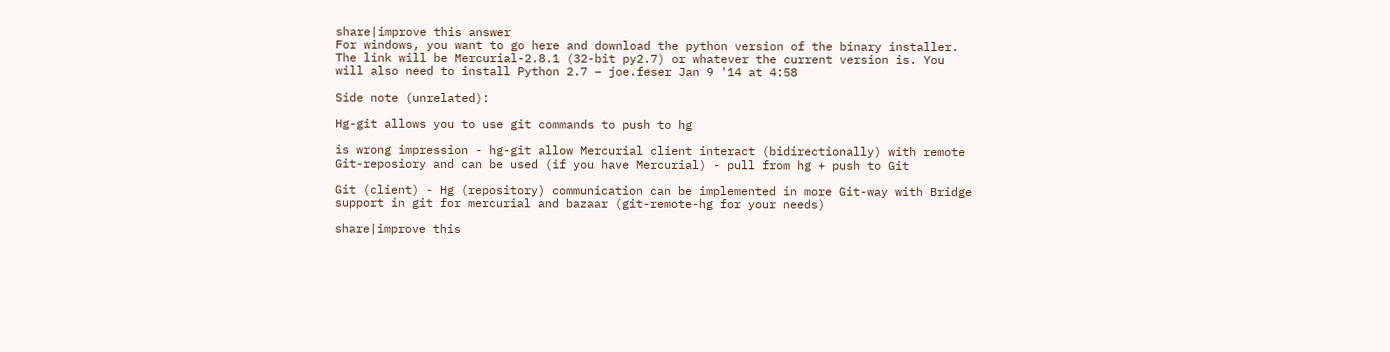share|improve this answer
For windows, you want to go here and download the python version of the binary installer. The link will be Mercurial-2.8.1 (32-bit py2.7) or whatever the current version is. You will also need to install Python 2.7 – joe.feser Jan 9 '14 at 4:58

Side note (unrelated):

Hg-git allows you to use git commands to push to hg

is wrong impression - hg-git allow Mercurial client interact (bidirectionally) with remote Git-reposiory and can be used (if you have Mercurial) - pull from hg + push to Git

Git (client) - Hg (repository) communication can be implemented in more Git-way with Bridge support in git for mercurial and bazaar (git-remote-hg for your needs)

share|improve this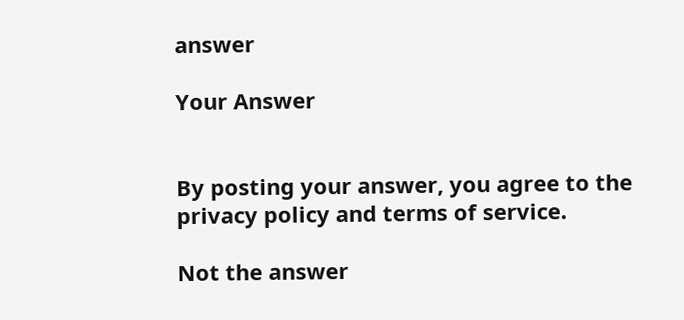answer

Your Answer


By posting your answer, you agree to the privacy policy and terms of service.

Not the answer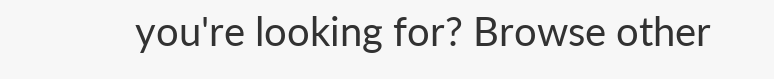you're looking for? Browse other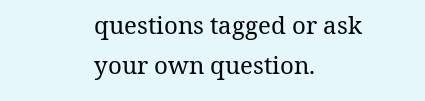questions tagged or ask your own question.